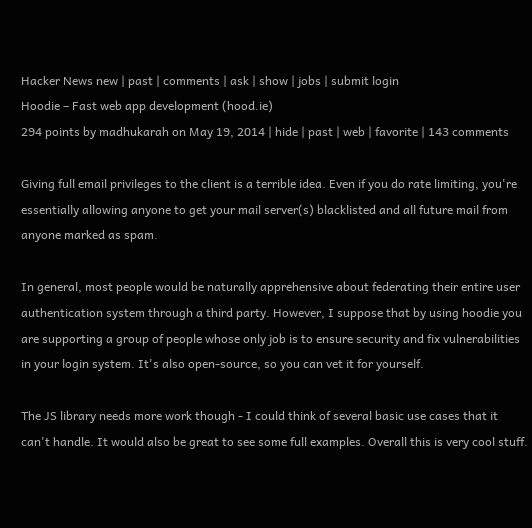Hacker News new | past | comments | ask | show | jobs | submit login
Hoodie – Fast web app development (hood.ie)
294 points by madhukarah on May 19, 2014 | hide | past | web | favorite | 143 comments

Giving full email privileges to the client is a terrible idea. Even if you do rate limiting, you're essentially allowing anyone to get your mail server(s) blacklisted and all future mail from anyone marked as spam.

In general, most people would be naturally apprehensive about federating their entire user authentication system through a third party. However, I suppose that by using hoodie you are supporting a group of people whose only job is to ensure security and fix vulnerabilities in your login system. It's also open-source, so you can vet it for yourself.

The JS library needs more work though - I could think of several basic use cases that it can't handle. It would also be great to see some full examples. Overall this is very cool stuff.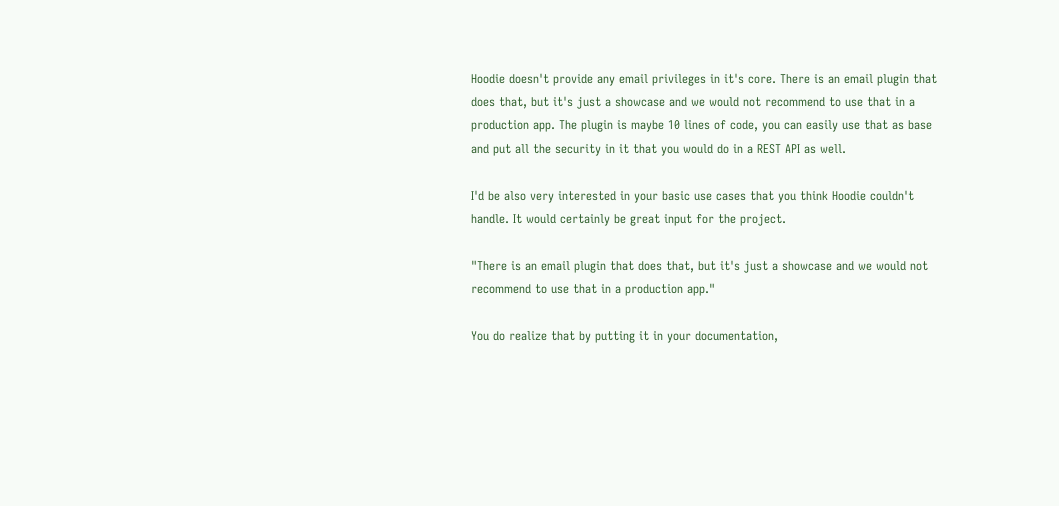Hoodie doesn't provide any email privileges in it's core. There is an email plugin that does that, but it's just a showcase and we would not recommend to use that in a production app. The plugin is maybe 10 lines of code, you can easily use that as base and put all the security in it that you would do in a REST API as well.

I'd be also very interested in your basic use cases that you think Hoodie couldn't handle. It would certainly be great input for the project.

"There is an email plugin that does that, but it's just a showcase and we would not recommend to use that in a production app."

You do realize that by putting it in your documentation,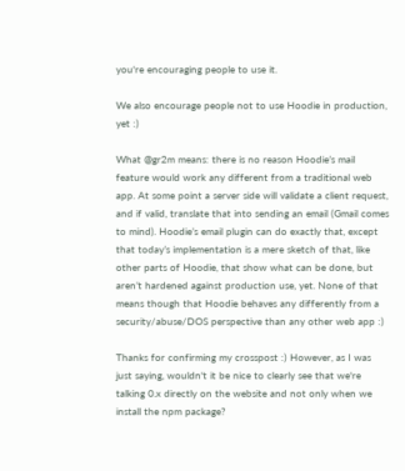you're encouraging people to use it.

We also encourage people not to use Hoodie in production, yet :)

What @gr2m means: there is no reason Hoodie’s mail feature would work any different from a traditional web app. At some point a server side will validate a client request, and if valid, translate that into sending an email (Gmail comes to mind). Hoodie’s email plugin can do exactly that, except that today’s implementation is a mere sketch of that, like other parts of Hoodie, that show what can be done, but aren’t hardened against production use, yet. None of that means though that Hoodie behaves any differently from a security/abuse/DOS perspective than any other web app :)

Thanks for confirming my crosspost :) However, as I was just saying, wouldn't it be nice to clearly see that we're talking 0.x directly on the website and not only when we install the npm package?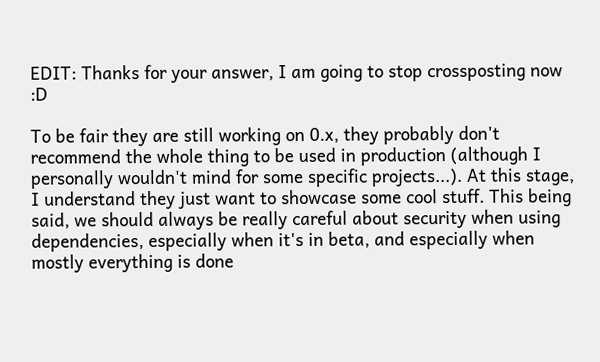EDIT: Thanks for your answer, I am going to stop crossposting now :D

To be fair they are still working on 0.x, they probably don't recommend the whole thing to be used in production (although I personally wouldn't mind for some specific projects...). At this stage, I understand they just want to showcase some cool stuff. This being said, we should always be really careful about security when using dependencies, especially when it's in beta, and especially when mostly everything is done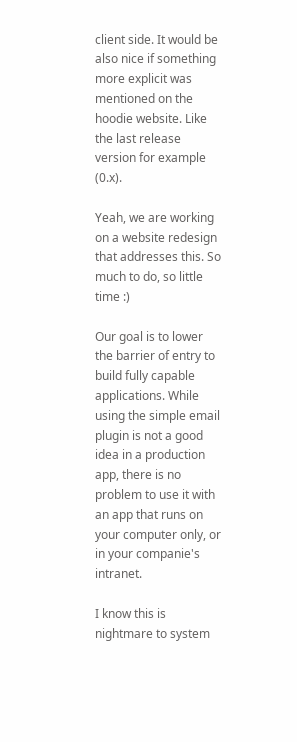client side. It would be also nice if something more explicit was mentioned on the hoodie website. Like the last release version for example (0.x).

Yeah, we are working on a website redesign that addresses this. So much to do, so little time :)

Our goal is to lower the barrier of entry to build fully capable applications. While using the simple email plugin is not a good idea in a production app, there is no problem to use it with an app that runs on your computer only, or in your companie's intranet.

I know this is nightmare to system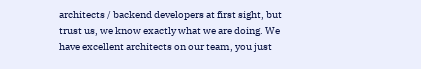architects / backend developers at first sight, but trust us, we know exactly what we are doing. We have excellent architects on our team, you just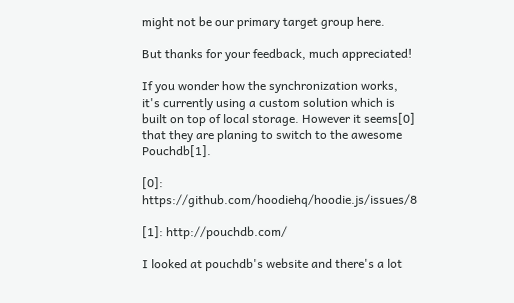might not be our primary target group here.

But thanks for your feedback, much appreciated!

If you wonder how the synchronization works, it's currently using a custom solution which is built on top of local storage. However it seems[0] that they are planing to switch to the awesome Pouchdb[1].

[0]: https://github.com/hoodiehq/hoodie.js/issues/8

[1]: http://pouchdb.com/

I looked at pouchdb's website and there's a lot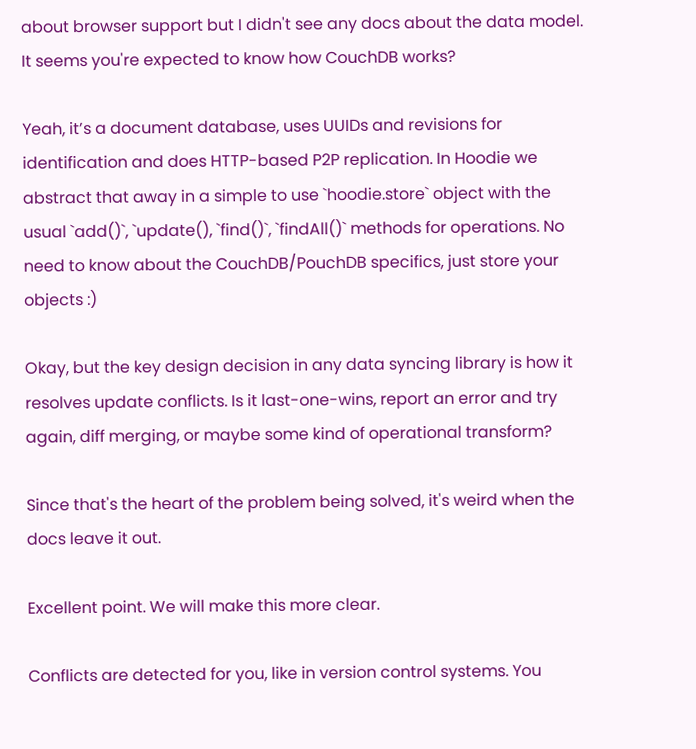about browser support but I didn't see any docs about the data model. It seems you're expected to know how CouchDB works?

Yeah, it’s a document database, uses UUIDs and revisions for identification and does HTTP-based P2P replication. In Hoodie we abstract that away in a simple to use `hoodie.store` object with the usual `add()`, `update(), `find()`, `findAll()` methods for operations. No need to know about the CouchDB/PouchDB specifics, just store your objects :)

Okay, but the key design decision in any data syncing library is how it resolves update conflicts. Is it last-one-wins, report an error and try again, diff merging, or maybe some kind of operational transform?

Since that's the heart of the problem being solved, it's weird when the docs leave it out.

Excellent point. We will make this more clear.

Conflicts are detected for you, like in version control systems. You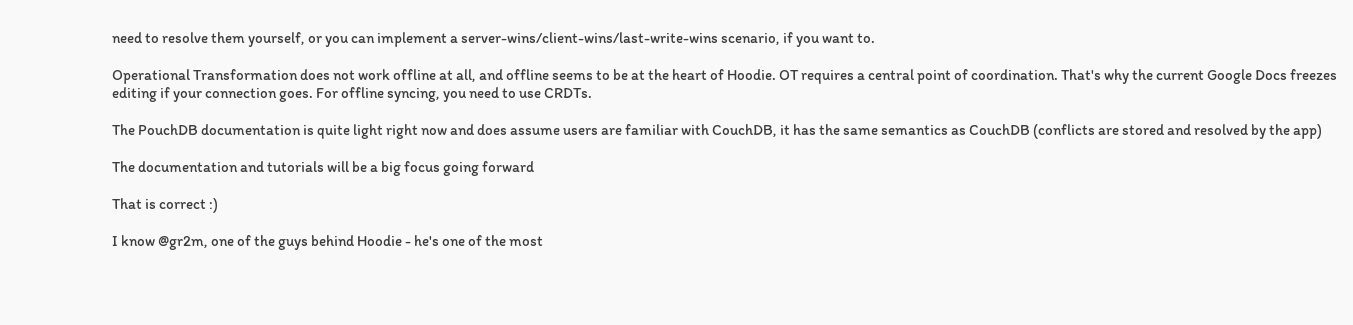need to resolve them yourself, or you can implement a server-wins/client-wins/last-write-wins scenario, if you want to.

Operational Transformation does not work offline at all, and offline seems to be at the heart of Hoodie. OT requires a central point of coordination. That's why the current Google Docs freezes editing if your connection goes. For offline syncing, you need to use CRDTs.

The PouchDB documentation is quite light right now and does assume users are familiar with CouchDB, it has the same semantics as CouchDB (conflicts are stored and resolved by the app)

The documentation and tutorials will be a big focus going forward

That is correct :)

I know @gr2m, one of the guys behind Hoodie - he's one of the most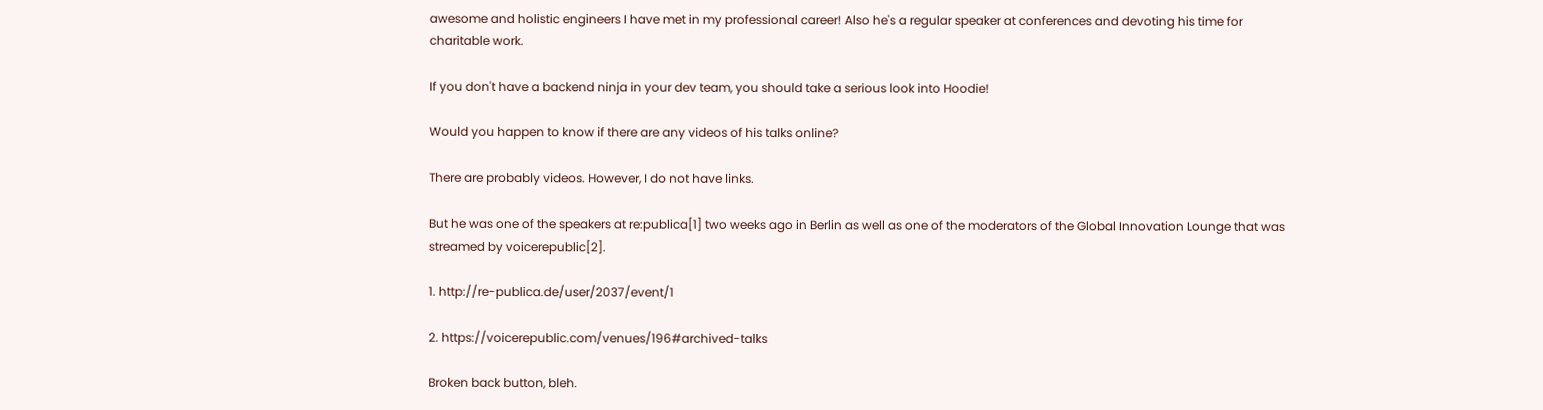awesome and holistic engineers I have met in my professional career! Also he's a regular speaker at conferences and devoting his time for charitable work.

If you don't have a backend ninja in your dev team, you should take a serious look into Hoodie!

Would you happen to know if there are any videos of his talks online?

There are probably videos. However, I do not have links.

But he was one of the speakers at re:publica[1] two weeks ago in Berlin as well as one of the moderators of the Global Innovation Lounge that was streamed by voicerepublic[2].

1. http://re-publica.de/user/2037/event/1

2. https://voicerepublic.com/venues/196#archived-talks

Broken back button, bleh.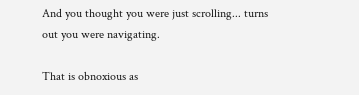And you thought you were just scrolling... turns out you were navigating.

That is obnoxious as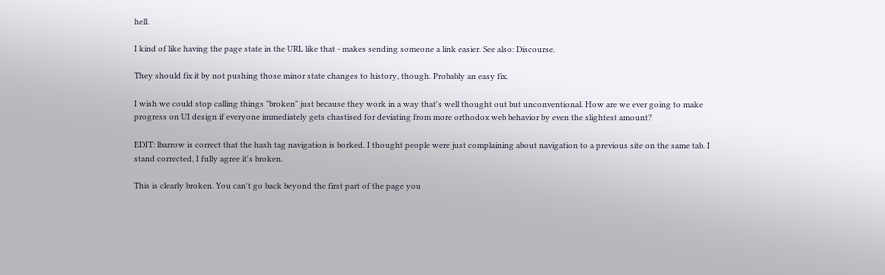hell.

I kind of like having the page state in the URL like that - makes sending someone a link easier. See also: Discourse.

They should fix it by not pushing those minor state changes to history, though. Probably an easy fix.

I wish we could stop calling things "broken" just because they work in a way that's well thought out but unconventional. How are we ever going to make progress on UI design if everyone immediately gets chastised for deviating from more orthodox web behavior by even the slightest amount?

EDIT: lbarrow is correct that the hash tag navigation is borked. I thought people were just complaining about navigation to a previous site on the same tab. I stand corrected, I fully agree it's broken.

This is clearly broken. You can't go back beyond the first part of the page you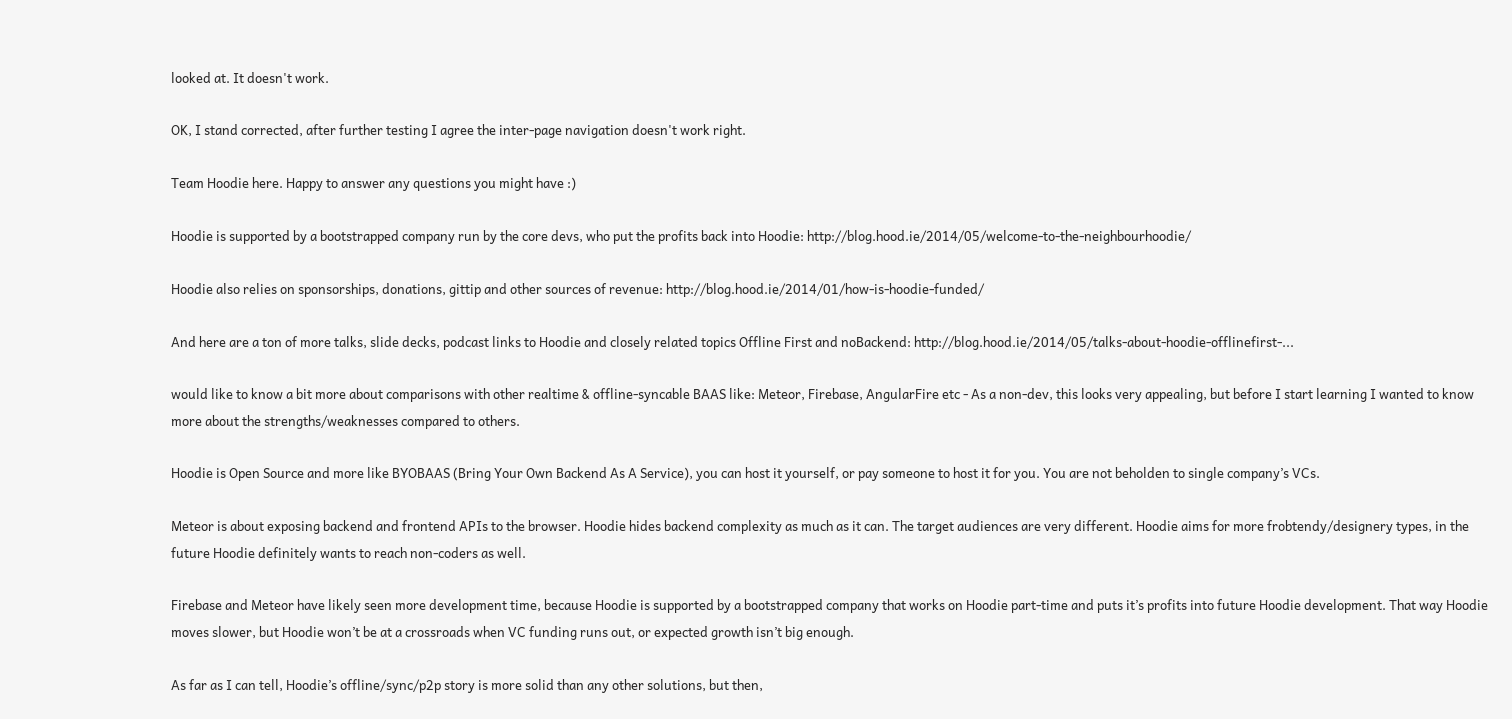looked at. It doesn't work.

OK, I stand corrected, after further testing I agree the inter-page navigation doesn't work right.

Team Hoodie here. Happy to answer any questions you might have :)

Hoodie is supported by a bootstrapped company run by the core devs, who put the profits back into Hoodie: http://blog.hood.ie/2014/05/welcome-to-the-neighbourhoodie/

Hoodie also relies on sponsorships, donations, gittip and other sources of revenue: http://blog.hood.ie/2014/01/how-is-hoodie-funded/

And here are a ton of more talks, slide decks, podcast links to Hoodie and closely related topics Offline First and noBackend: http://blog.hood.ie/2014/05/talks-about-hoodie-offlinefirst-...

would like to know a bit more about comparisons with other realtime & offline-syncable BAAS like: Meteor, Firebase, AngularFire etc - As a non-dev, this looks very appealing, but before I start learning I wanted to know more about the strengths/weaknesses compared to others.

Hoodie is Open Source and more like BYOBAAS (Bring Your Own Backend As A Service), you can host it yourself, or pay someone to host it for you. You are not beholden to single company’s VCs.

Meteor is about exposing backend and frontend APIs to the browser. Hoodie hides backend complexity as much as it can. The target audiences are very different. Hoodie aims for more frobtendy/designery types, in the future Hoodie definitely wants to reach non-coders as well.

Firebase and Meteor have likely seen more development time, because Hoodie is supported by a bootstrapped company that works on Hoodie part-time and puts it’s profits into future Hoodie development. That way Hoodie moves slower, but Hoodie won’t be at a crossroads when VC funding runs out, or expected growth isn’t big enough.

As far as I can tell, Hoodie’s offline/sync/p2p story is more solid than any other solutions, but then,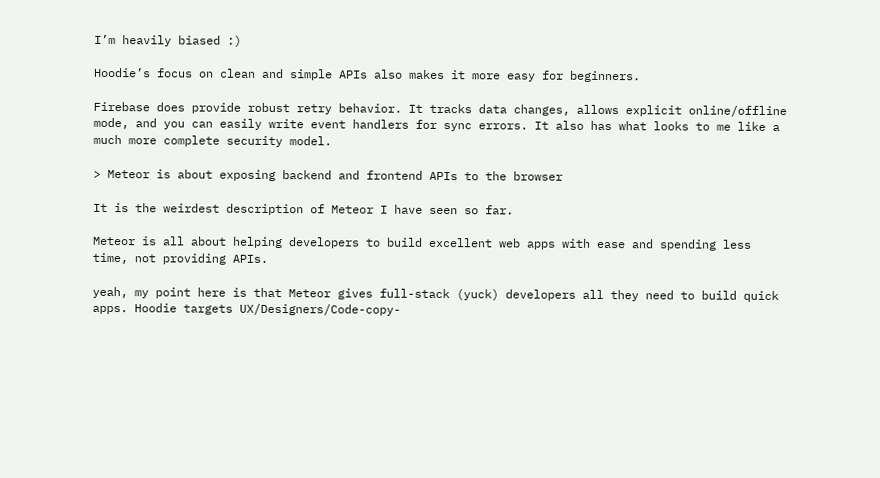I’m heavily biased :)

Hoodie’s focus on clean and simple APIs also makes it more easy for beginners.

Firebase does provide robust retry behavior. It tracks data changes, allows explicit online/offline mode, and you can easily write event handlers for sync errors. It also has what looks to me like a much more complete security model.

> Meteor is about exposing backend and frontend APIs to the browser

It is the weirdest description of Meteor I have seen so far.

Meteor is all about helping developers to build excellent web apps with ease and spending less time, not providing APIs.

yeah, my point here is that Meteor gives full-stack (yuck) developers all they need to build quick apps. Hoodie targets UX/Designers/Code-copy-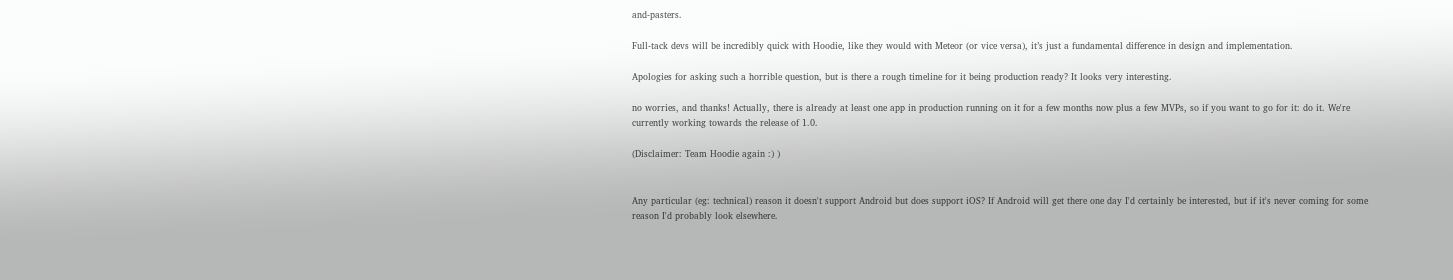and-pasters.

Full-tack devs will be incredibly quick with Hoodie, like they would with Meteor (or vice versa), it’s just a fundamental difference in design and implementation.

Apologies for asking such a horrible question, but is there a rough timeline for it being production ready? It looks very interesting.

no worries, and thanks! Actually, there is already at least one app in production running on it for a few months now plus a few MVPs, so if you want to go for it: do it. We're currently working towards the release of 1.0.

(Disclaimer: Team Hoodie again :) )


Any particular (eg: technical) reason it doesn't support Android but does support iOS? If Android will get there one day I'd certainly be interested, but if it's never coming for some reason I'd probably look elsewhere.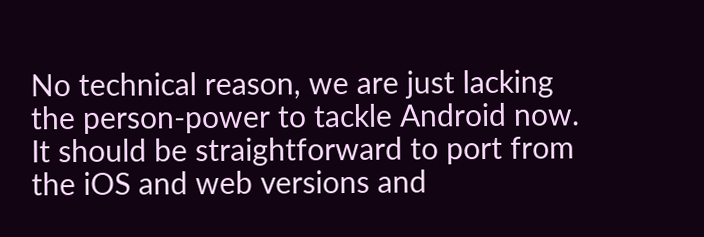No technical reason, we are just lacking the person-power to tackle Android now. It should be straightforward to port from the iOS and web versions and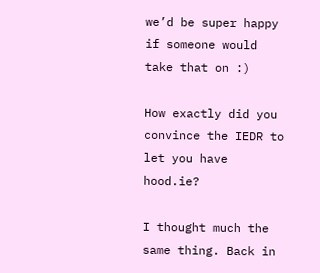we’d be super happy if someone would take that on :)

How exactly did you convince the IEDR to let you have hood.ie?

I thought much the same thing. Back in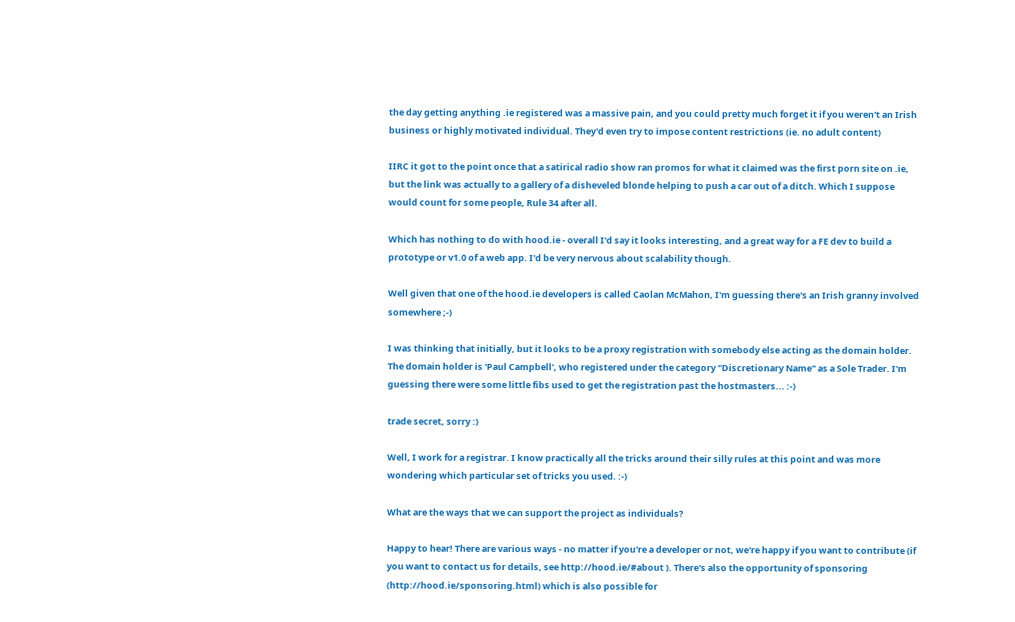the day getting anything .ie registered was a massive pain, and you could pretty much forget it if you weren't an Irish business or highly motivated individual. They'd even try to impose content restrictions (ie. no adult content)

IIRC it got to the point once that a satirical radio show ran promos for what it claimed was the first porn site on .ie, but the link was actually to a gallery of a disheveled blonde helping to push a car out of a ditch. Which I suppose would count for some people, Rule 34 after all.

Which has nothing to do with hood.ie - overall I'd say it looks interesting, and a great way for a FE dev to build a prototype or v1.0 of a web app. I'd be very nervous about scalability though.

Well given that one of the hood.ie developers is called Caolan McMahon, I'm guessing there's an Irish granny involved somewhere ;-)

I was thinking that initially, but it looks to be a proxy registration with somebody else acting as the domain holder. The domain holder is 'Paul Campbell', who registered under the category "Discretionary Name" as a Sole Trader. I'm guessing there were some little fibs used to get the registration past the hostmasters... :-)

trade secret, sorry :)

Well, I work for a registrar. I know practically all the tricks around their silly rules at this point and was more wondering which particular set of tricks you used. :-)

What are the ways that we can support the project as individuals?

Happy to hear! There are various ways - no matter if you're a developer or not, we're happy if you want to contribute (if you want to contact us for details, see http://hood.ie/#about ). There's also the opportunity of sponsoring (http://hood.ie/sponsoring.html) which is also possible for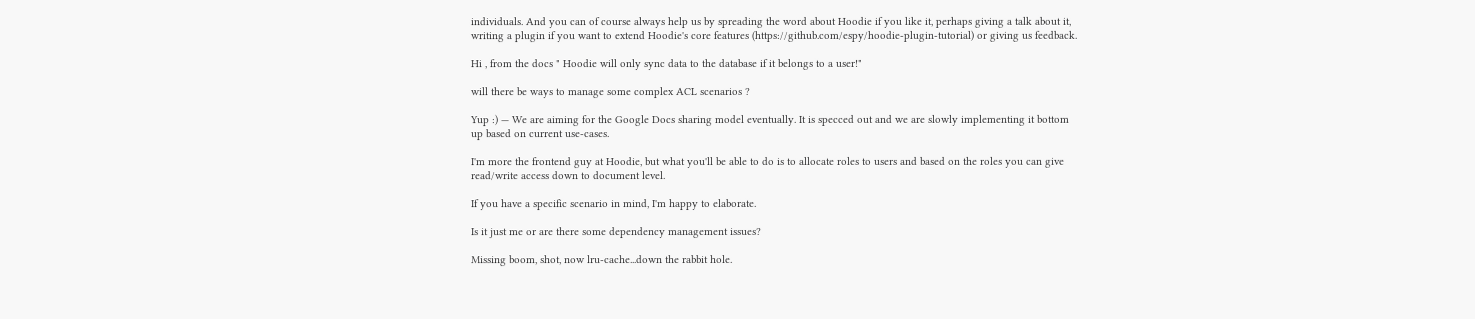individuals. And you can of course always help us by spreading the word about Hoodie if you like it, perhaps giving a talk about it, writing a plugin if you want to extend Hoodie's core features (https://github.com/espy/hoodie-plugin-tutorial) or giving us feedback.

Hi , from the docs " Hoodie will only sync data to the database if it belongs to a user!"

will there be ways to manage some complex ACL scenarios ?

Yup :) — We are aiming for the Google Docs sharing model eventually. It is specced out and we are slowly implementing it bottom up based on current use-cases.

I'm more the frontend guy at Hoodie, but what you'll be able to do is to allocate roles to users and based on the roles you can give read/write access down to document level.

If you have a specific scenario in mind, I'm happy to elaborate.

Is it just me or are there some dependency management issues?

Missing boom, shot, now lru-cache...down the rabbit hole.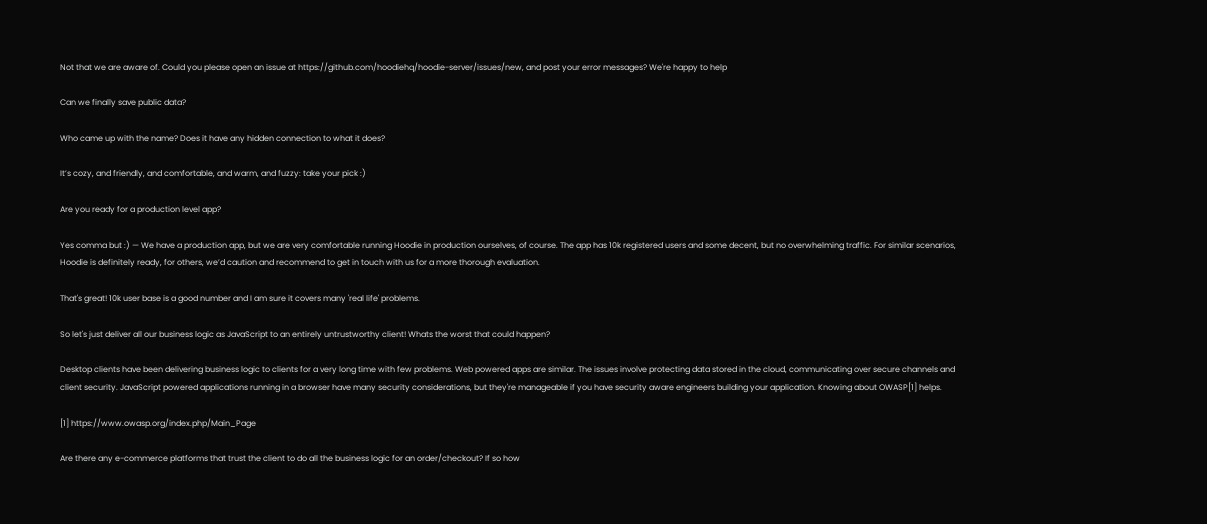Not that we are aware of. Could you please open an issue at https://github.com/hoodiehq/hoodie-server/issues/new, and post your error messages? We're happy to help

Can we finally save public data?

Who came up with the name? Does it have any hidden connection to what it does?

It’s cozy, and friendly, and comfortable, and warm, and fuzzy: take your pick :)

Are you ready for a production level app?

Yes comma but :) — We have a production app, but we are very comfortable running Hoodie in production ourselves, of course. The app has 10k registered users and some decent, but no overwhelming traffic. For similar scenarios, Hoodie is definitely ready, for others, we’d caution and recommend to get in touch with us for a more thorough evaluation.

That's great! 10k user base is a good number and I am sure it covers many 'real life' problems.

So let's just deliver all our business logic as JavaScript to an entirely untrustworthy client! Whats the worst that could happen?

Desktop clients have been delivering business logic to clients for a very long time with few problems. Web powered apps are similar. The issues involve protecting data stored in the cloud, communicating over secure channels and client security. JavaScript powered applications running in a browser have many security considerations, but they're manageable if you have security aware engineers building your application. Knowing about OWASP[1] helps.

[1] https://www.owasp.org/index.php/Main_Page

Are there any e-commerce platforms that trust the client to do all the business logic for an order/checkout? If so how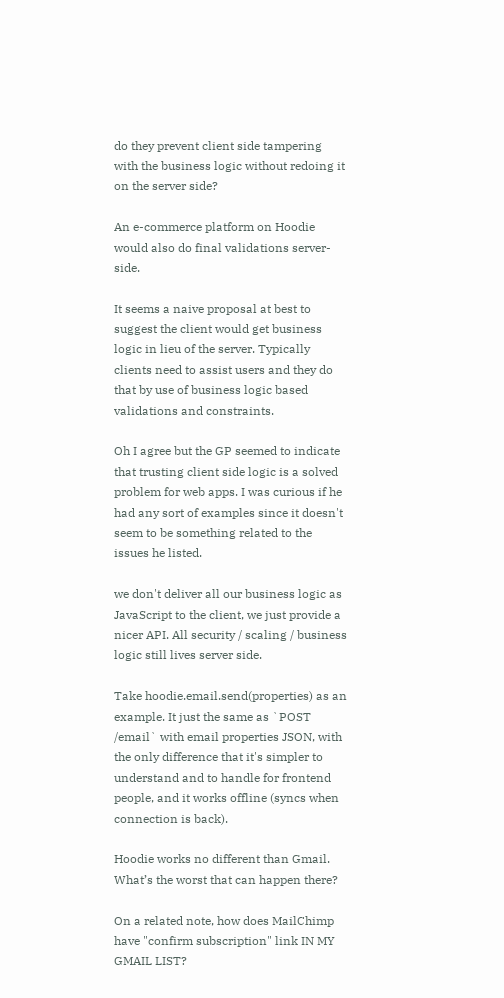do they prevent client side tampering with the business logic without redoing it on the server side?

An e-commerce platform on Hoodie would also do final validations server-side.

It seems a naive proposal at best to suggest the client would get business logic in lieu of the server. Typically clients need to assist users and they do that by use of business logic based validations and constraints.

Oh I agree but the GP seemed to indicate that trusting client side logic is a solved problem for web apps. I was curious if he had any sort of examples since it doesn't seem to be something related to the issues he listed.

we don't deliver all our business logic as JavaScript to the client, we just provide a nicer API. All security / scaling / business logic still lives server side.

Take hoodie.email.send(properties) as an example. It just the same as `POST /email` with email properties JSON, with the only difference that it's simpler to understand and to handle for frontend people, and it works offline (syncs when connection is back).

Hoodie works no different than Gmail. What’s the worst that can happen there?

On a related note, how does MailChimp have "confirm subscription" link IN MY GMAIL LIST?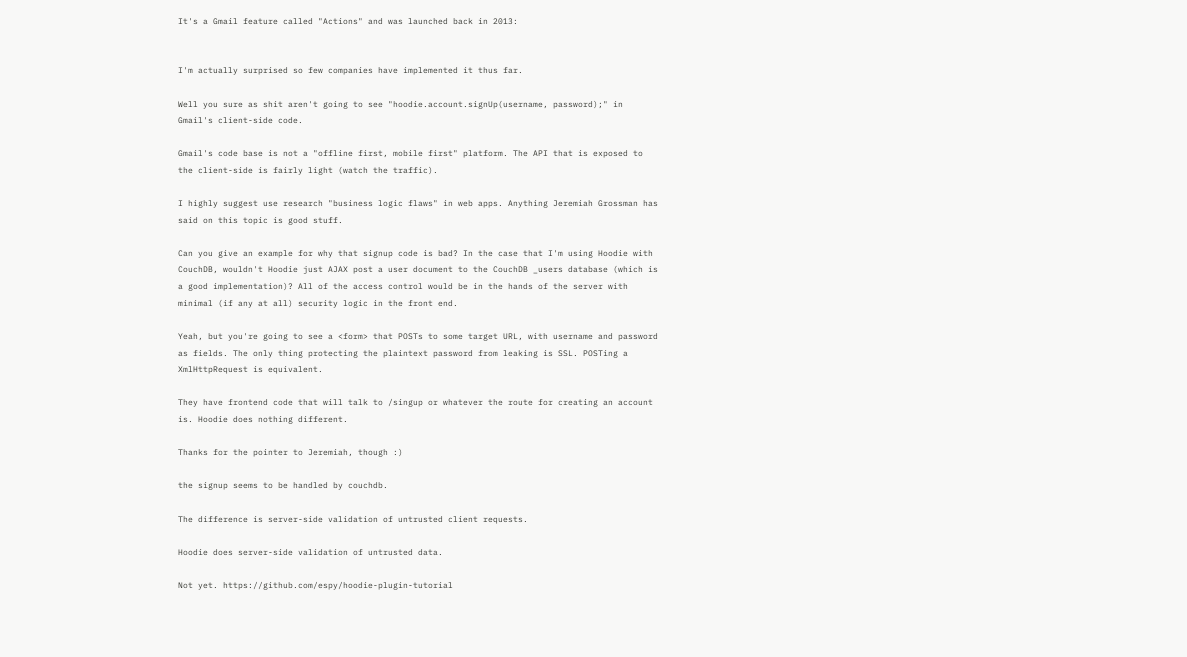It's a Gmail feature called "Actions" and was launched back in 2013:


I'm actually surprised so few companies have implemented it thus far.

Well you sure as shit aren't going to see "hoodie.account.signUp(username, password);" in Gmail's client-side code.

Gmail's code base is not a "offline first, mobile first" platform. The API that is exposed to the client-side is fairly light (watch the traffic).

I highly suggest use research "business logic flaws" in web apps. Anything Jeremiah Grossman has said on this topic is good stuff.

Can you give an example for why that signup code is bad? In the case that I'm using Hoodie with CouchDB, wouldn't Hoodie just AJAX post a user document to the CouchDB _users database (which is a good implementation)? All of the access control would be in the hands of the server with minimal (if any at all) security logic in the front end.

Yeah, but you're going to see a <form> that POSTs to some target URL, with username and password as fields. The only thing protecting the plaintext password from leaking is SSL. POSTing a XmlHttpRequest is equivalent.

They have frontend code that will talk to /singup or whatever the route for creating an account is. Hoodie does nothing different.

Thanks for the pointer to Jeremiah, though :)

the signup seems to be handled by couchdb.

The difference is server-side validation of untrusted client requests.

Hoodie does server-side validation of untrusted data.

Not yet. https://github.com/espy/hoodie-plugin-tutorial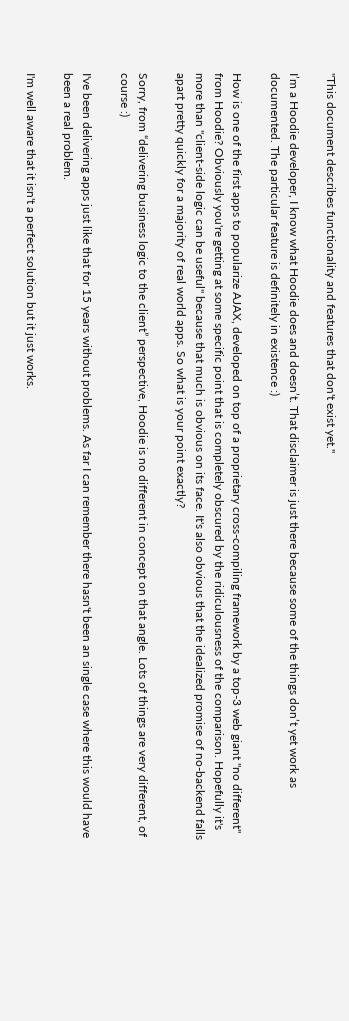"This document describes functionality and features that don't exist yet."

I’m a Hoodie developer, I know what Hoodie does and doesn’t. That disclaimer is just there because some of the things don’t yet work as documented. The particular feature is definitely in existence :)

How is one of the first apps to popularize AJAX, developed on top of a proprietary cross-compiling framework by a top-3 web giant "no different" from Hoodie? Obviously you're getting at some specific point that is completely obscured by the ridiculousness of the comparison. Hopefully it's more than "client-side logic can be useful" because that much is obvious on its face. It's also obvious that the idealized promise of no-backend falls apart pretty quickly for a majority of real world apps. So what is your point exactly?

Sorry, from “delivering business logic to the client” perspective, Hoodie is no different in concept on that angle. Lots of things are very different, of course :)

I've been delivering apps just like that for 15 years without problems. As far I can remember there hasn't been an single case where this would have been a real problem.

I'm well aware that it isn't a perfect solution but it just works.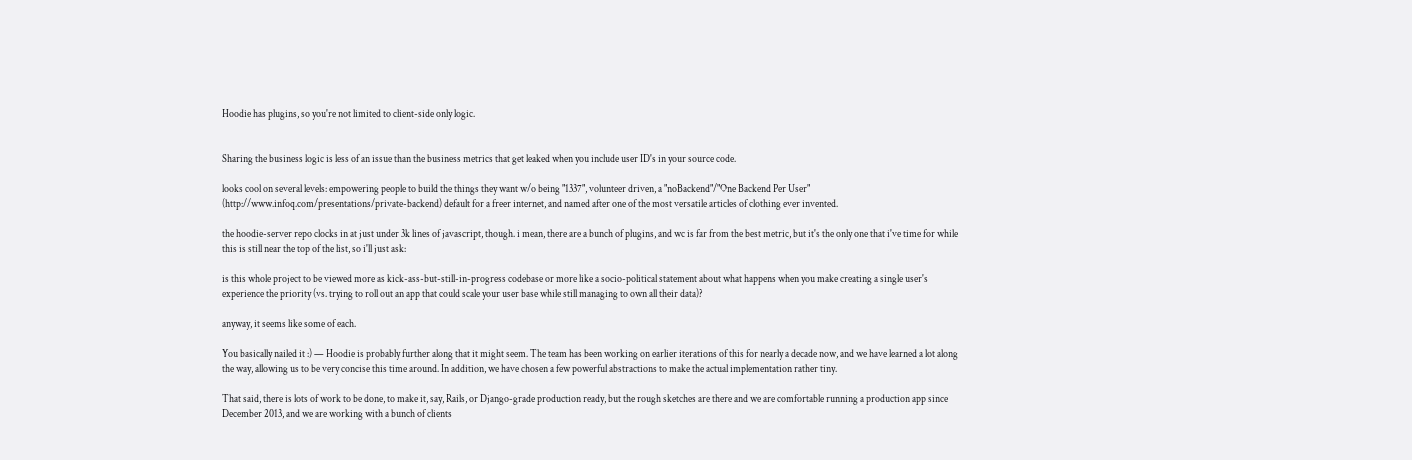Hoodie has plugins, so you're not limited to client-side only logic.


Sharing the business logic is less of an issue than the business metrics that get leaked when you include user ID's in your source code.

looks cool on several levels: empowering people to build the things they want w/o being "1337", volunteer driven, a "noBackend"/"One Backend Per User" (http://www.infoq.com/presentations/private-backend) default for a freer internet, and named after one of the most versatile articles of clothing ever invented.

the hoodie-server repo clocks in at just under 3k lines of javascript, though. i mean, there are a bunch of plugins, and wc is far from the best metric, but it's the only one that i've time for while this is still near the top of the list, so i'll just ask:

is this whole project to be viewed more as kick-ass-but-still-in-progress codebase or more like a socio-political statement about what happens when you make creating a single user's experience the priority (vs. trying to roll out an app that could scale your user base while still managing to own all their data)?

anyway, it seems like some of each.

You basically nailed it :) — Hoodie is probably further along that it might seem. The team has been working on earlier iterations of this for nearly a decade now, and we have learned a lot along the way, allowing us to be very concise this time around. In addition, we have chosen a few powerful abstractions to make the actual implementation rather tiny.

That said, there is lots of work to be done, to make it, say, Rails, or Django-grade production ready, but the rough sketches are there and we are comfortable running a production app since December 2013, and we are working with a bunch of clients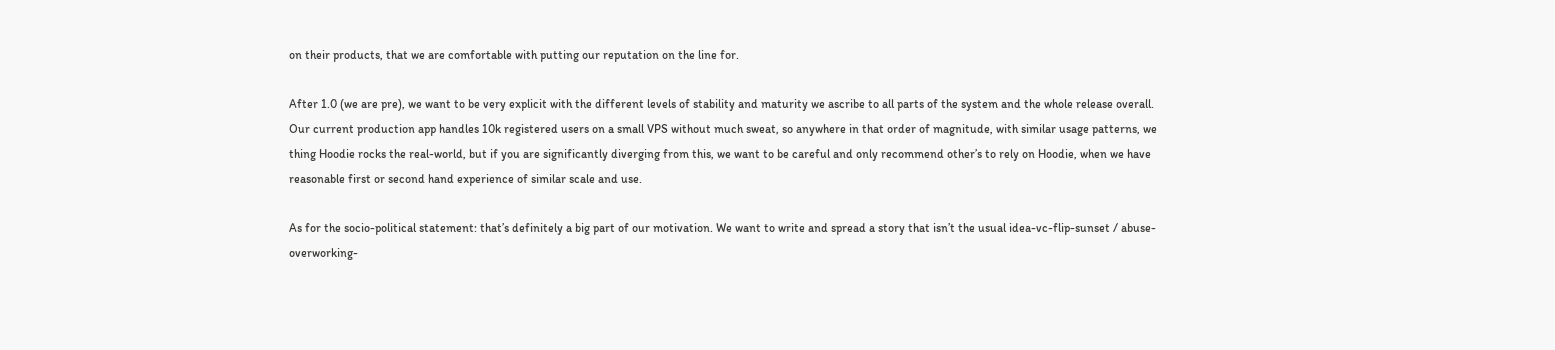on their products, that we are comfortable with putting our reputation on the line for.

After 1.0 (we are pre), we want to be very explicit with the different levels of stability and maturity we ascribe to all parts of the system and the whole release overall. Our current production app handles 10k registered users on a small VPS without much sweat, so anywhere in that order of magnitude, with similar usage patterns, we thing Hoodie rocks the real-world, but if you are significantly diverging from this, we want to be careful and only recommend other’s to rely on Hoodie, when we have reasonable first or second hand experience of similar scale and use.

As for the socio-political statement: that’s definitely a big part of our motivation. We want to write and spread a story that isn’t the usual idea-vc-flip-sunset / abuse-overworking-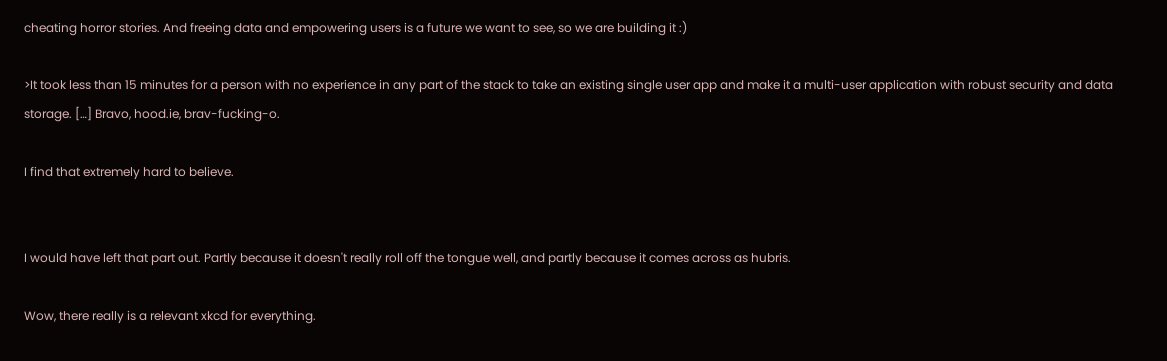cheating horror stories. And freeing data and empowering users is a future we want to see, so we are building it :)

>It took less than 15 minutes for a person with no experience in any part of the stack to take an existing single user app and make it a multi-user application with robust security and data storage. […] Bravo, hood.ie, brav-fucking-o.

I find that extremely hard to believe.


I would have left that part out. Partly because it doesn't really roll off the tongue well, and partly because it comes across as hubris.

Wow, there really is a relevant xkcd for everything.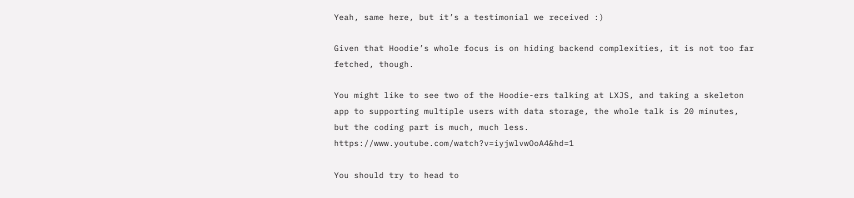Yeah, same here, but it’s a testimonial we received :)

Given that Hoodie’s whole focus is on hiding backend complexities, it is not too far fetched, though.

You might like to see two of the Hoodie-ers talking at LXJS, and taking a skeleton app to supporting multiple users with data storage, the whole talk is 20 minutes, but the coding part is much, much less. https://www.youtube.com/watch?v=iyjwlvwOoA4&hd=1

You should try to head to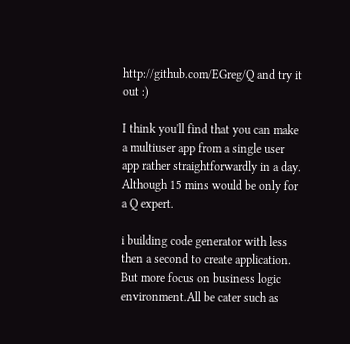http://github.com/EGreg/Q and try it out :)

I think you'll find that you can make a multiuser app from a single user app rather straightforwardly in a day. Although 15 mins would be only for a Q expert.

i building code generator with less then a second to create application. But more focus on business logic environment.All be cater such as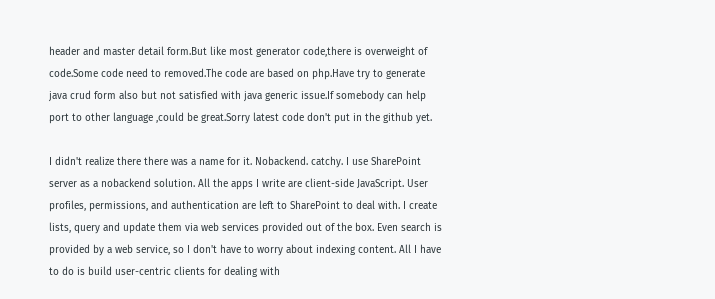header and master detail form.But like most generator code,there is overweight of code.Some code need to removed.The code are based on php.Have try to generate java crud form also but not satisfied with java generic issue.If somebody can help port to other language ,could be great.Sorry latest code don't put in the github yet.

I didn't realize there there was a name for it. Nobackend. catchy. I use SharePoint server as a nobackend solution. All the apps I write are client-side JavaScript. User profiles, permissions, and authentication are left to SharePoint to deal with. I create lists, query and update them via web services provided out of the box. Even search is provided by a web service, so I don't have to worry about indexing content. All I have to do is build user-centric clients for dealing with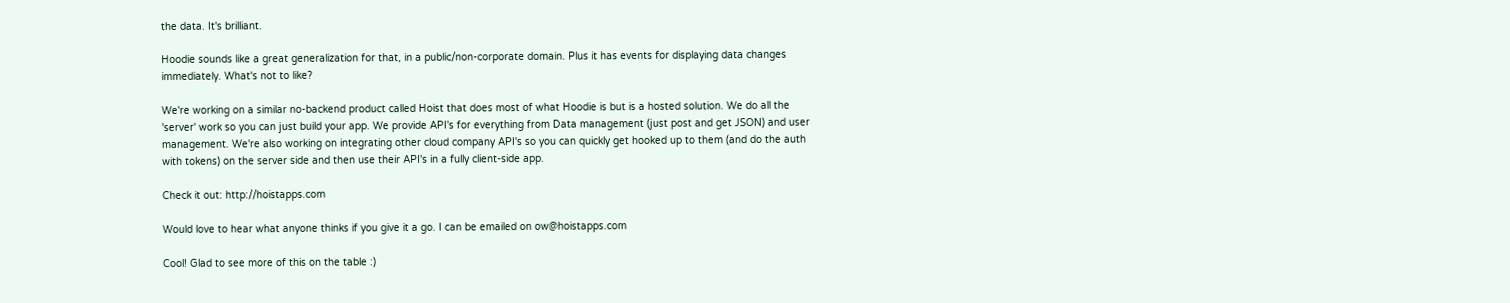the data. It's brilliant.

Hoodie sounds like a great generalization for that, in a public/non-corporate domain. Plus it has events for displaying data changes immediately. What's not to like?

We're working on a similar no-backend product called Hoist that does most of what Hoodie is but is a hosted solution. We do all the 'server' work so you can just build your app. We provide API's for everything from Data management (just post and get JSON) and user management. We're also working on integrating other cloud company API's so you can quickly get hooked up to them (and do the auth with tokens) on the server side and then use their API's in a fully client-side app.

Check it out: http://hoistapps.com

Would love to hear what anyone thinks if you give it a go. I can be emailed on ow@hoistapps.com

Cool! Glad to see more of this on the table :)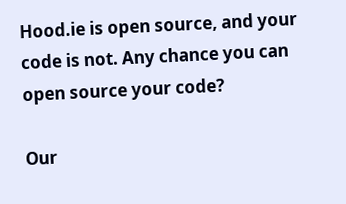Hood.ie is open source, and your code is not. Any chance you can open source your code?

Our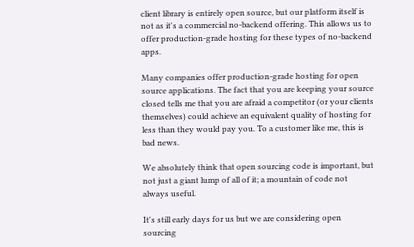client library is entirely open source, but our platform itself is not as it's a commercial no-backend offering. This allows us to offer production-grade hosting for these types of no-backend apps.

Many companies offer production-grade hosting for open source applications. The fact that you are keeping your source closed tells me that you are afraid a competitor (or your clients themselves) could achieve an equivalent quality of hosting for less than they would pay you. To a customer like me, this is bad news.

We absolutely think that open sourcing code is important, but not just a giant lump of all of it; a mountain of code not always useful.

It's still early days for us but we are considering open sourcing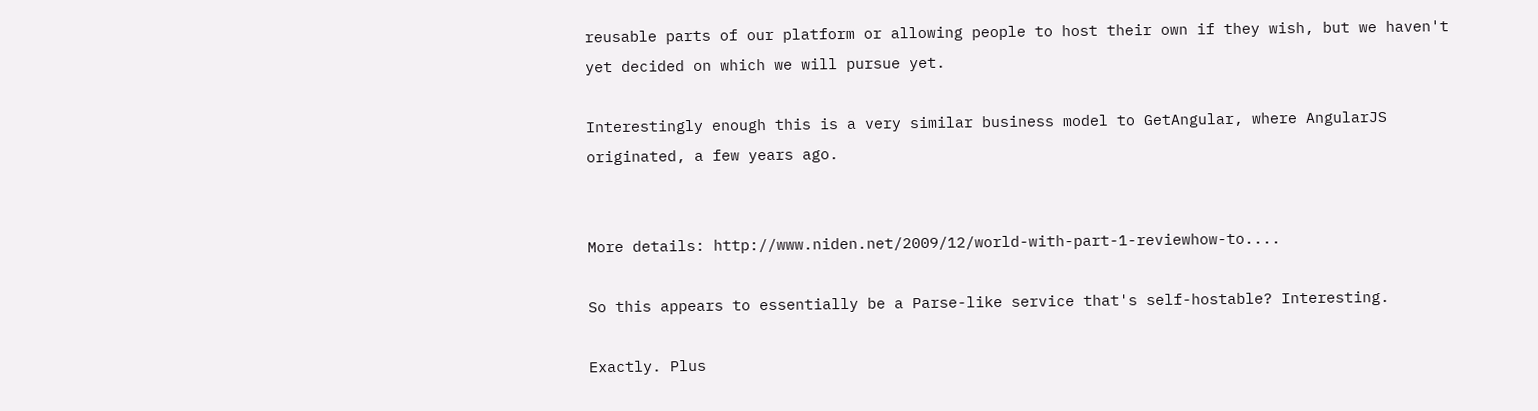reusable parts of our platform or allowing people to host their own if they wish, but we haven't yet decided on which we will pursue yet.

Interestingly enough this is a very similar business model to GetAngular, where AngularJS originated, a few years ago.


More details: http://www.niden.net/2009/12/world-with-part-1-reviewhow-to....

So this appears to essentially be a Parse-like service that's self-hostable? Interesting.

Exactly. Plus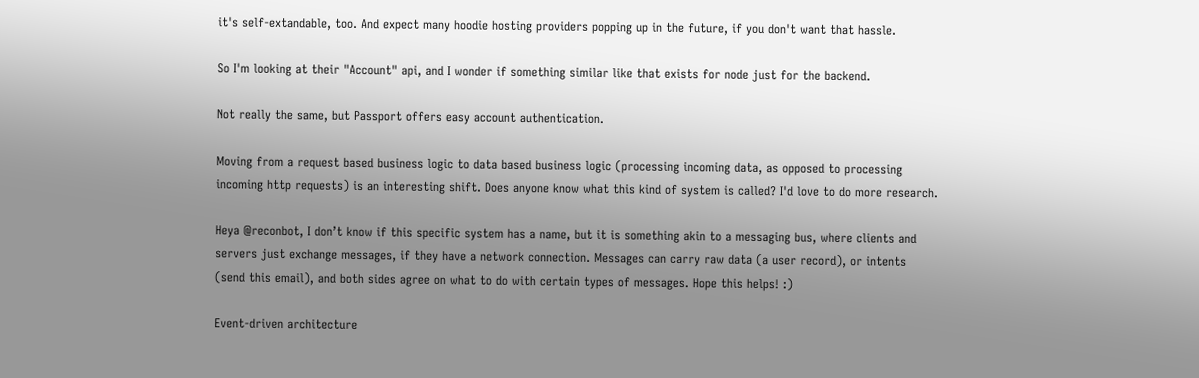it's self-extandable, too. And expect many hoodie hosting providers popping up in the future, if you don't want that hassle.

So I'm looking at their "Account" api, and I wonder if something similar like that exists for node just for the backend.

Not really the same, but Passport offers easy account authentication.

Moving from a request based business logic to data based business logic (processing incoming data, as opposed to processing incoming http requests) is an interesting shift. Does anyone know what this kind of system is called? I'd love to do more research.

Heya @reconbot, I don’t know if this specific system has a name, but it is something akin to a messaging bus, where clients and servers just exchange messages, if they have a network connection. Messages can carry raw data (a user record), or intents (send this email), and both sides agree on what to do with certain types of messages. Hope this helps! :)

Event-driven architecture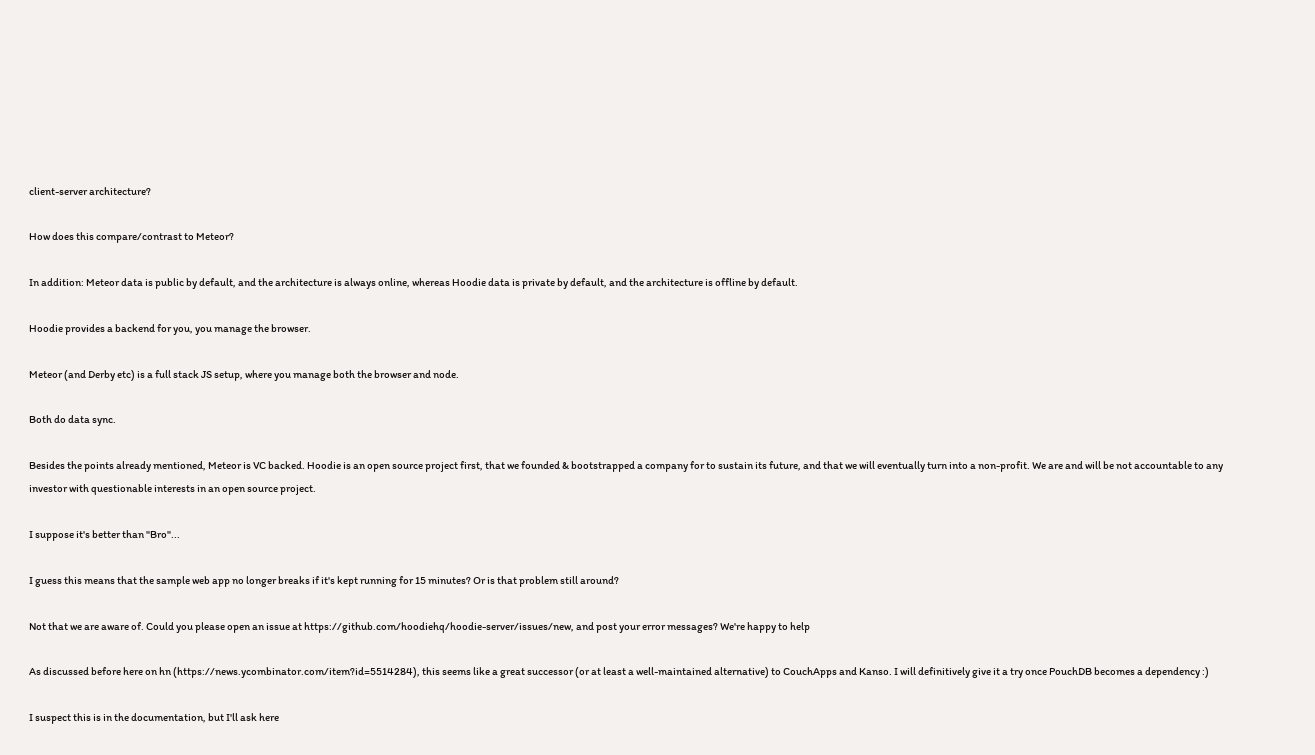client-server architecture?

How does this compare/contrast to Meteor?

In addition: Meteor data is public by default, and the architecture is always online, whereas Hoodie data is private by default, and the architecture is offline by default.

Hoodie provides a backend for you, you manage the browser.

Meteor (and Derby etc) is a full stack JS setup, where you manage both the browser and node.

Both do data sync.

Besides the points already mentioned, Meteor is VC backed. Hoodie is an open source project first, that we founded & bootstrapped a company for to sustain its future, and that we will eventually turn into a non-profit. We are and will be not accountable to any investor with questionable interests in an open source project.

I suppose it's better than "Bro"...

I guess this means that the sample web app no longer breaks if it's kept running for 15 minutes? Or is that problem still around?

Not that we are aware of. Could you please open an issue at https://github.com/hoodiehq/hoodie-server/issues/new, and post your error messages? We're happy to help

As discussed before here on hn (https://news.ycombinator.com/item?id=5514284), this seems like a great successor (or at least a well-maintained alternative) to CouchApps and Kanso. I will definitively give it a try once PouchDB becomes a dependency :)

I suspect this is in the documentation, but I'll ask here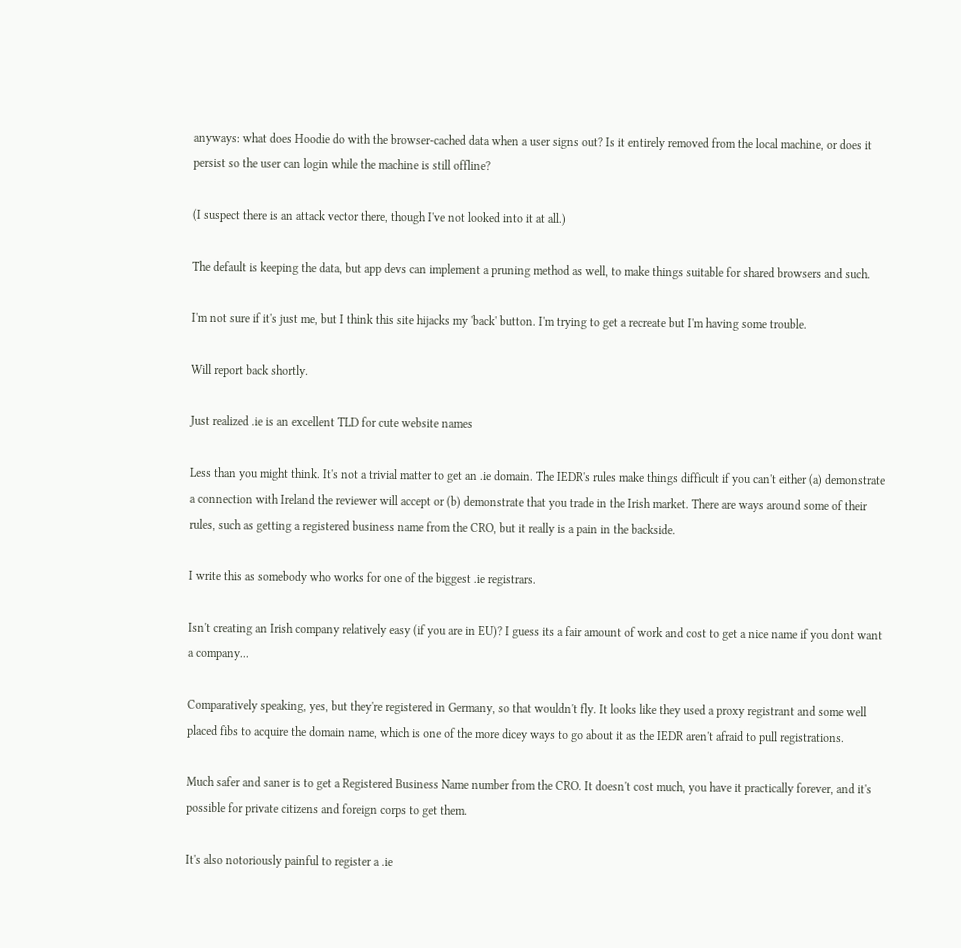anyways: what does Hoodie do with the browser-cached data when a user signs out? Is it entirely removed from the local machine, or does it persist so the user can login while the machine is still offline?

(I suspect there is an attack vector there, though I've not looked into it at all.)

The default is keeping the data, but app devs can implement a pruning method as well, to make things suitable for shared browsers and such.

I'm not sure if it's just me, but I think this site hijacks my 'back' button. I'm trying to get a recreate but I'm having some trouble.

Will report back shortly.

Just realized .ie is an excellent TLD for cute website names

Less than you might think. It's not a trivial matter to get an .ie domain. The IEDR's rules make things difficult if you can't either (a) demonstrate a connection with Ireland the reviewer will accept or (b) demonstrate that you trade in the Irish market. There are ways around some of their rules, such as getting a registered business name from the CRO, but it really is a pain in the backside.

I write this as somebody who works for one of the biggest .ie registrars.

Isn't creating an Irish company relatively easy (if you are in EU)? I guess its a fair amount of work and cost to get a nice name if you dont want a company...

Comparatively speaking, yes, but they're registered in Germany, so that wouldn't fly. It looks like they used a proxy registrant and some well placed fibs to acquire the domain name, which is one of the more dicey ways to go about it as the IEDR aren't afraid to pull registrations.

Much safer and saner is to get a Registered Business Name number from the CRO. It doesn't cost much, you have it practically forever, and it's possible for private citizens and foreign corps to get them.

It's also notoriously painful to register a .ie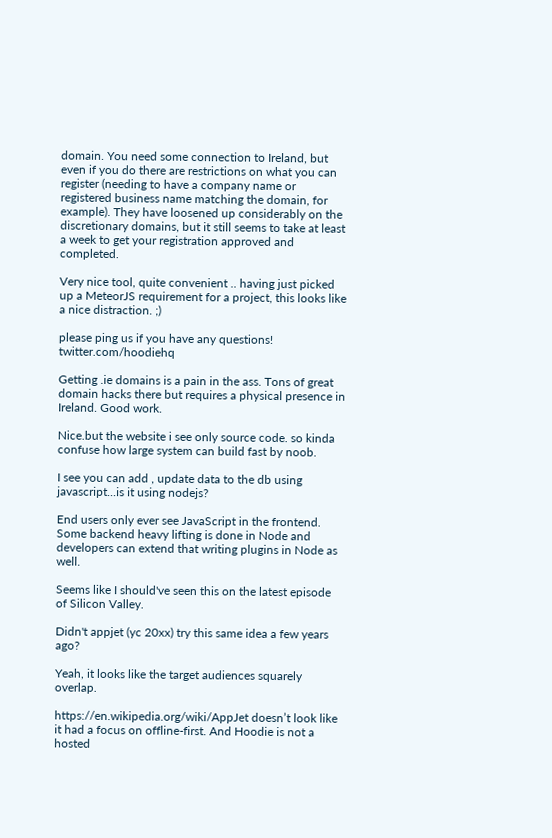domain. You need some connection to Ireland, but even if you do there are restrictions on what you can register (needing to have a company name or registered business name matching the domain, for example). They have loosened up considerably on the discretionary domains, but it still seems to take at least a week to get your registration approved and completed.

Very nice tool, quite convenient .. having just picked up a MeteorJS requirement for a project, this looks like a nice distraction. ;)

please ping us if you have any questions! twitter.com/hoodiehq

Getting .ie domains is a pain in the ass. Tons of great domain hacks there but requires a physical presence in Ireland. Good work.

Nice.but the website i see only source code. so kinda confuse how large system can build fast by noob.

I see you can add , update data to the db using javascript...is it using nodejs?

End users only ever see JavaScript in the frontend. Some backend heavy lifting is done in Node and developers can extend that writing plugins in Node as well.

Seems like I should've seen this on the latest episode of Silicon Valley.

Didn't appjet (yc 20xx) try this same idea a few years ago?

Yeah, it looks like the target audiences squarely overlap.

https://en.wikipedia.org/wiki/AppJet doesn’t look like it had a focus on offline-first. And Hoodie is not a hosted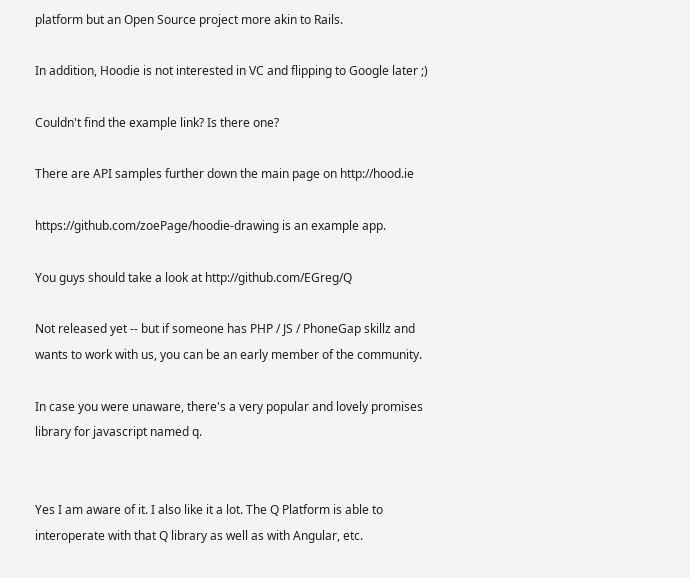platform but an Open Source project more akin to Rails.

In addition, Hoodie is not interested in VC and flipping to Google later ;)

Couldn't find the example link? Is there one?

There are API samples further down the main page on http://hood.ie

https://github.com/zoePage/hoodie-drawing is an example app.

You guys should take a look at http://github.com/EGreg/Q

Not released yet -- but if someone has PHP / JS / PhoneGap skillz and wants to work with us, you can be an early member of the community.

In case you were unaware, there's a very popular and lovely promises library for javascript named q.


Yes I am aware of it. I also like it a lot. The Q Platform is able to interoperate with that Q library as well as with Angular, etc.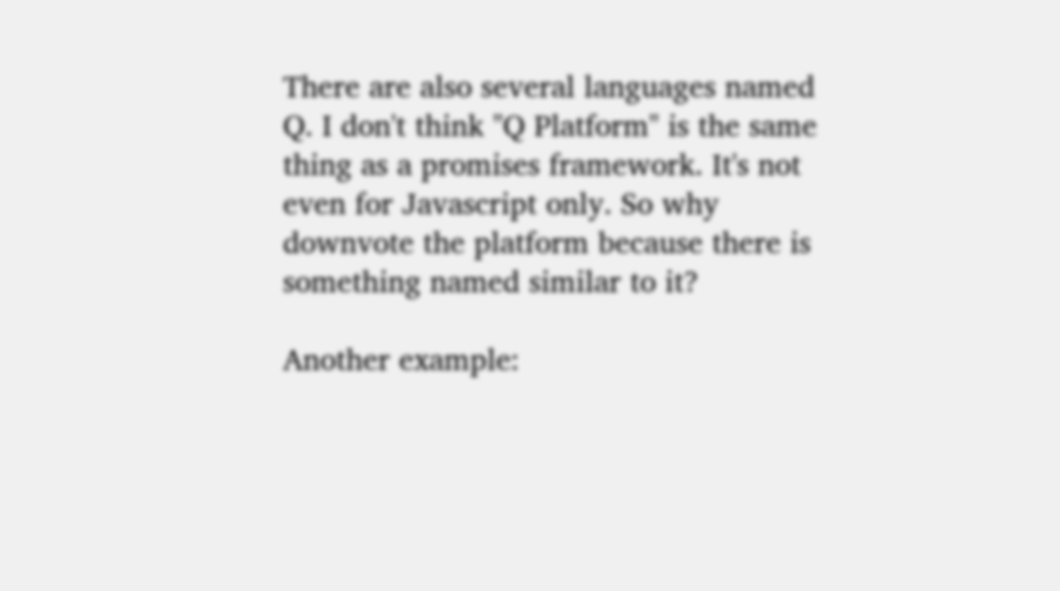There are also several languages named Q. I don't think "Q Platform" is the same thing as a promises framework. It's not even for Javascript only. So why downvote the platform because there is something named similar to it?

Another example: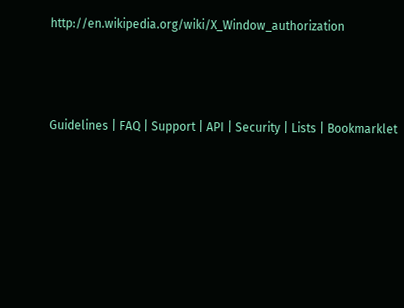http://en.wikipedia.org/wiki/X_Window_authorization



Guidelines | FAQ | Support | API | Security | Lists | Bookmarklet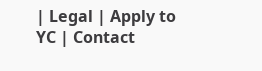| Legal | Apply to YC | Contact